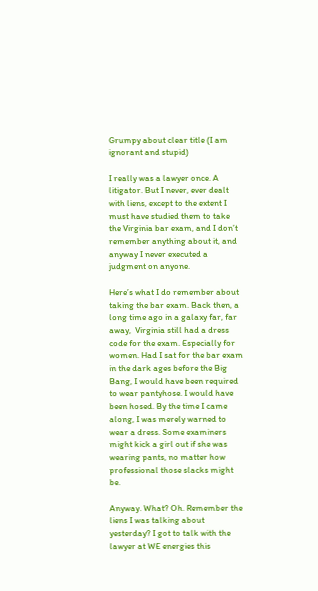Grumpy about clear title (I am ignorant and stupid)

I really was a lawyer once. A litigator. But I never, ever dealt with liens, except to the extent I must have studied them to take the Virginia bar exam, and I don’t remember anything about it, and anyway I never executed a judgment on anyone.

Here’s what I do remember about taking the bar exam. Back then, a long time ago in a galaxy far, far away,  Virginia still had a dress code for the exam. Especially for women. Had I sat for the bar exam in the dark ages before the Big Bang, I would have been required to wear pantyhose. I would have been hosed. By the time I came along, I was merely warned to wear a dress. Some examiners might kick a girl out if she was wearing pants, no matter how professional those slacks might be.

Anyway. What? Oh. Remember the liens I was talking about yesterday? I got to talk with the lawyer at WE energies this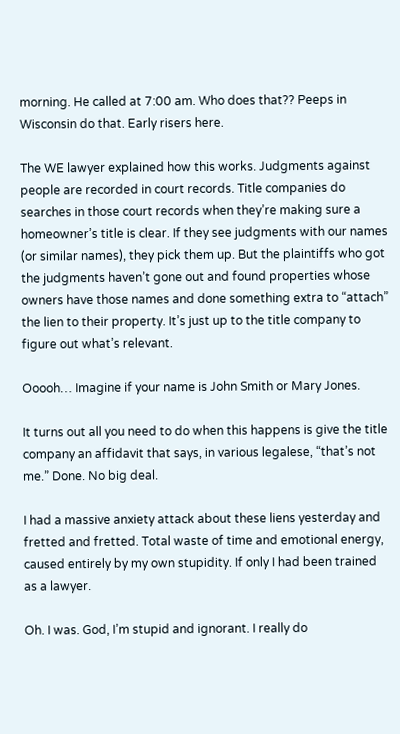morning. He called at 7:00 am. Who does that?? Peeps in Wisconsin do that. Early risers here.

The WE lawyer explained how this works. Judgments against people are recorded in court records. Title companies do searches in those court records when they’re making sure a homeowner’s title is clear. If they see judgments with our names (or similar names), they pick them up. But the plaintiffs who got the judgments haven’t gone out and found properties whose owners have those names and done something extra to “attach” the lien to their property. It’s just up to the title company to figure out what’s relevant.

Ooooh… Imagine if your name is John Smith or Mary Jones.

It turns out all you need to do when this happens is give the title company an affidavit that says, in various legalese, “that’s not me.” Done. No big deal.

I had a massive anxiety attack about these liens yesterday and fretted and fretted. Total waste of time and emotional energy, caused entirely by my own stupidity. If only I had been trained as a lawyer.

Oh. I was. God, I’m stupid and ignorant. I really do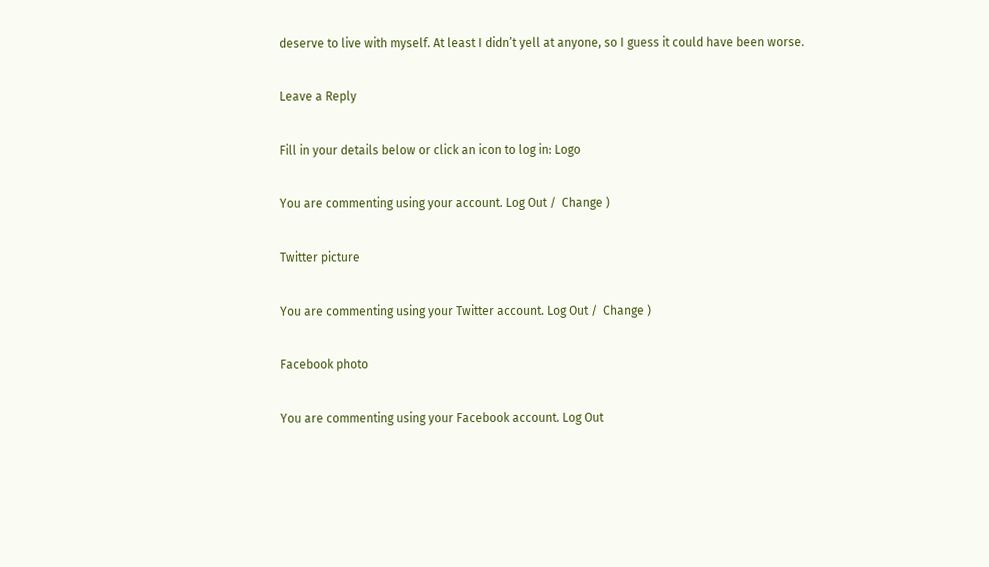deserve to live with myself. At least I didn’t yell at anyone, so I guess it could have been worse.

Leave a Reply

Fill in your details below or click an icon to log in: Logo

You are commenting using your account. Log Out /  Change )

Twitter picture

You are commenting using your Twitter account. Log Out /  Change )

Facebook photo

You are commenting using your Facebook account. Log Out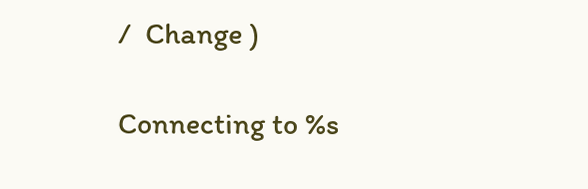/  Change )

Connecting to %s